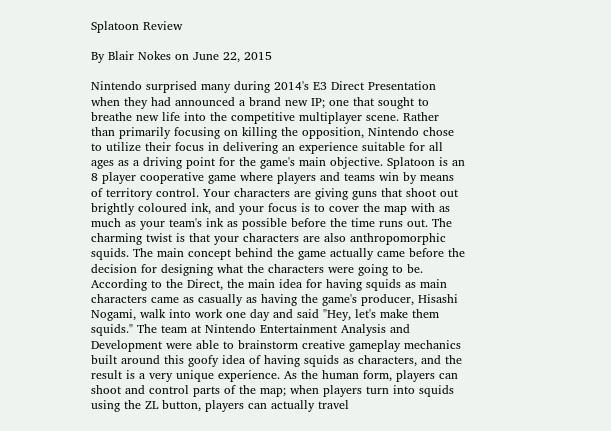Splatoon Review

By Blair Nokes on June 22, 2015

Nintendo surprised many during 2014's E3 Direct Presentation when they had announced a brand new IP; one that sought to breathe new life into the competitive multiplayer scene. Rather than primarily focusing on killing the opposition, Nintendo chose to utilize their focus in delivering an experience suitable for all ages as a driving point for the game's main objective. Splatoon is an 8 player cooperative game where players and teams win by means of territory control. Your characters are giving guns that shoot out brightly coloured ink, and your focus is to cover the map with as much as your team's ink as possible before the time runs out. The charming twist is that your characters are also anthropomorphic squids. The main concept behind the game actually came before the decision for designing what the characters were going to be. According to the Direct, the main idea for having squids as main characters came as casually as having the game's producer, Hisashi Nogami, walk into work one day and said "Hey, let's make them squids." The team at Nintendo Entertainment Analysis and Development were able to brainstorm creative gameplay mechanics built around this goofy idea of having squids as characters, and the result is a very unique experience. As the human form, players can shoot and control parts of the map; when players turn into squids using the ZL button, players can actually travel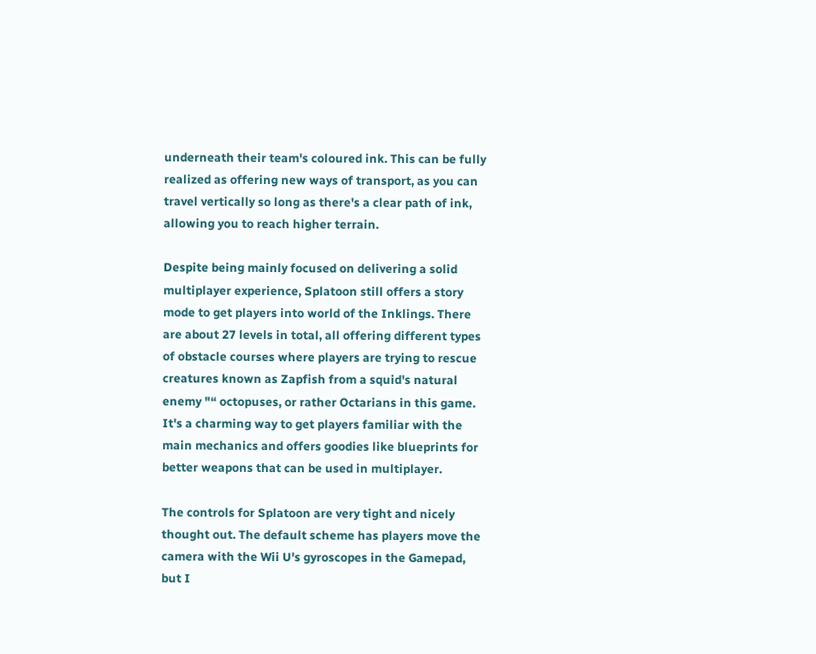underneath their team's coloured ink. This can be fully realized as offering new ways of transport, as you can travel vertically so long as there's a clear path of ink, allowing you to reach higher terrain.

Despite being mainly focused on delivering a solid multiplayer experience, Splatoon still offers a story mode to get players into world of the Inklings. There are about 27 levels in total, all offering different types of obstacle courses where players are trying to rescue creatures known as Zapfish from a squid's natural enemy "“ octopuses, or rather Octarians in this game. It's a charming way to get players familiar with the main mechanics and offers goodies like blueprints for better weapons that can be used in multiplayer.

The controls for Splatoon are very tight and nicely thought out. The default scheme has players move the camera with the Wii U's gyroscopes in the Gamepad, but I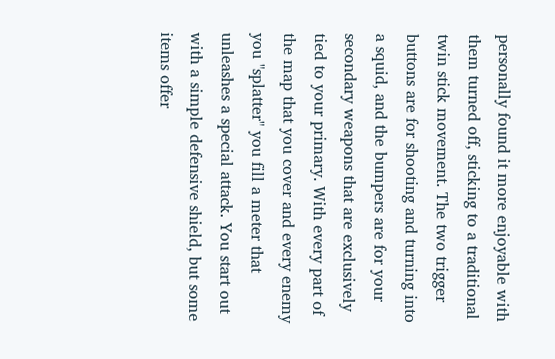personally found it more enjoyable with them turned off, sticking to a traditional twin stick movement. The two trigger buttons are for shooting and turning into a squid, and the bumpers are for your secondary weapons that are exclusively tied to your primary. With every part of the map that you cover and every enemy you "splatter" you fill a meter that unleashes a special attack. You start out with a simple defensive shield, but some items offer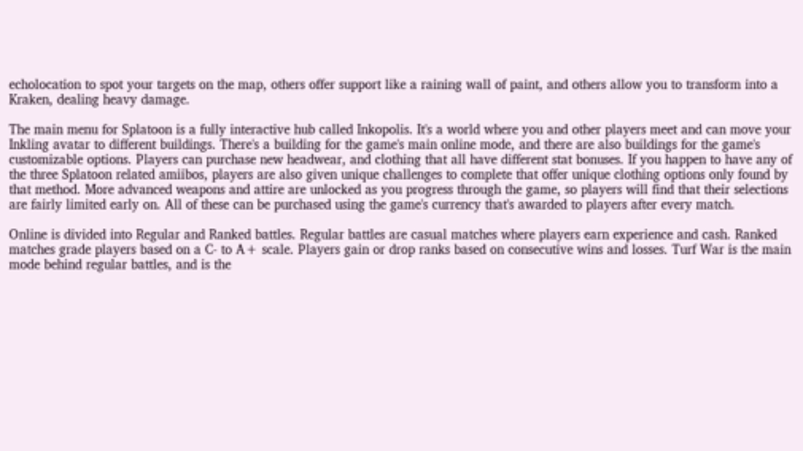echolocation to spot your targets on the map, others offer support like a raining wall of paint, and others allow you to transform into a Kraken, dealing heavy damage.

The main menu for Splatoon is a fully interactive hub called Inkopolis. It's a world where you and other players meet and can move your Inkling avatar to different buildings. There's a building for the game's main online mode, and there are also buildings for the game's customizable options. Players can purchase new headwear, and clothing that all have different stat bonuses. If you happen to have any of the three Splatoon related amiibos, players are also given unique challenges to complete that offer unique clothing options only found by that method. More advanced weapons and attire are unlocked as you progress through the game, so players will find that their selections are fairly limited early on. All of these can be purchased using the game's currency that's awarded to players after every match.

Online is divided into Regular and Ranked battles. Regular battles are casual matches where players earn experience and cash. Ranked matches grade players based on a C- to A+ scale. Players gain or drop ranks based on consecutive wins and losses. Turf War is the main mode behind regular battles, and is the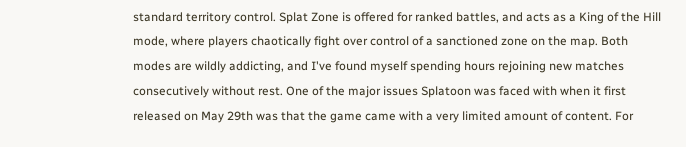standard territory control. Splat Zone is offered for ranked battles, and acts as a King of the Hill mode, where players chaotically fight over control of a sanctioned zone on the map. Both modes are wildly addicting, and I've found myself spending hours rejoining new matches consecutively without rest. One of the major issues Splatoon was faced with when it first released on May 29th was that the game came with a very limited amount of content. For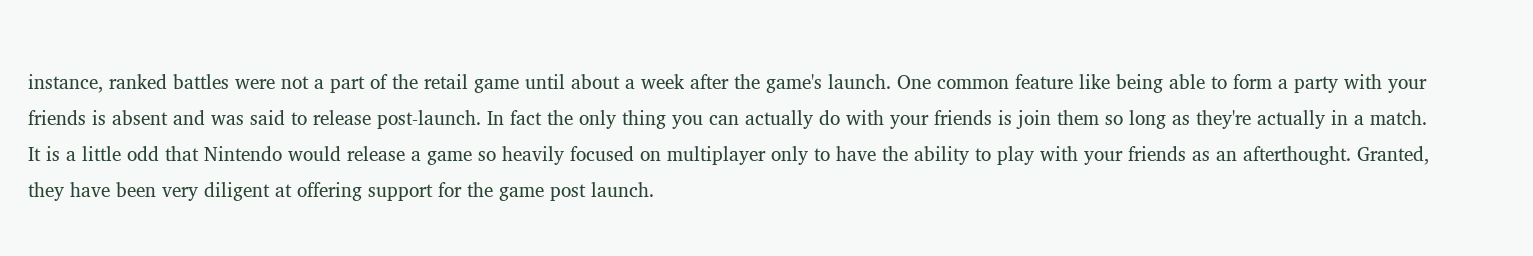instance, ranked battles were not a part of the retail game until about a week after the game's launch. One common feature like being able to form a party with your friends is absent and was said to release post-launch. In fact the only thing you can actually do with your friends is join them so long as they're actually in a match. It is a little odd that Nintendo would release a game so heavily focused on multiplayer only to have the ability to play with your friends as an afterthought. Granted, they have been very diligent at offering support for the game post launch.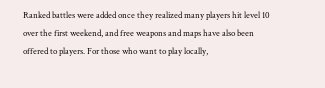Ranked battles were added once they realized many players hit level 10 over the first weekend, and free weapons and maps have also been offered to players. For those who want to play locally,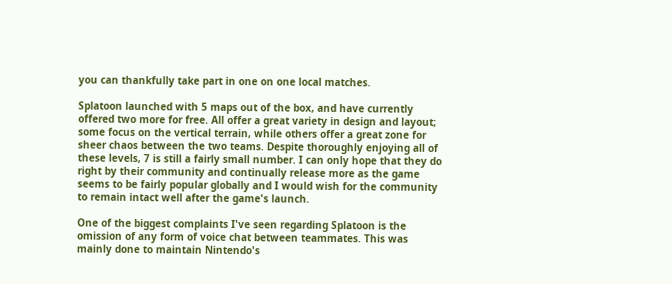you can thankfully take part in one on one local matches.

Splatoon launched with 5 maps out of the box, and have currently offered two more for free. All offer a great variety in design and layout; some focus on the vertical terrain, while others offer a great zone for sheer chaos between the two teams. Despite thoroughly enjoying all of these levels, 7 is still a fairly small number. I can only hope that they do right by their community and continually release more as the game seems to be fairly popular globally and I would wish for the community to remain intact well after the game's launch.

One of the biggest complaints I've seen regarding Splatoon is the omission of any form of voice chat between teammates. This was mainly done to maintain Nintendo's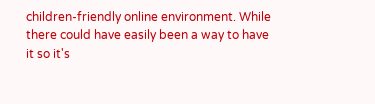children-friendly online environment. While there could have easily been a way to have it so it's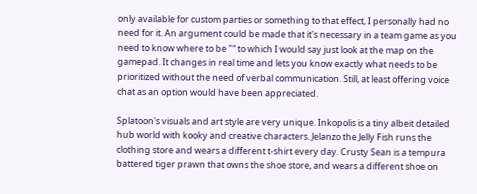only available for custom parties or something to that effect, I personally had no need for it. An argument could be made that it's necessary in a team game as you need to know where to be "“ to which I would say just look at the map on the gamepad. It changes in real time and lets you know exactly what needs to be prioritized without the need of verbal communication. Still, at least offering voice chat as an option would have been appreciated.

Splatoon's visuals and art style are very unique. Inkopolis is a tiny albeit detailed hub world with kooky and creative characters. Jelanzo the Jelly Fish runs the clothing store and wears a different t-shirt every day. Crusty Sean is a tempura battered tiger prawn that owns the shoe store, and wears a different shoe on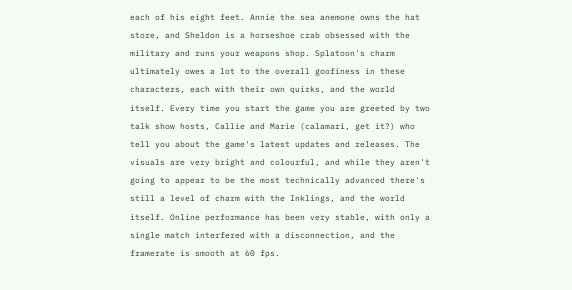each of his eight feet. Annie the sea anemone owns the hat store, and Sheldon is a horseshoe crab obsessed with the military and runs your weapons shop. Splatoon's charm ultimately owes a lot to the overall goofiness in these characters, each with their own quirks, and the world itself. Every time you start the game you are greeted by two talk show hosts, Callie and Marie (calamari, get it?) who tell you about the game's latest updates and releases. The visuals are very bright and colourful, and while they aren't going to appear to be the most technically advanced there's still a level of charm with the Inklings, and the world itself. Online performance has been very stable, with only a single match interfered with a disconnection, and the framerate is smooth at 60 fps.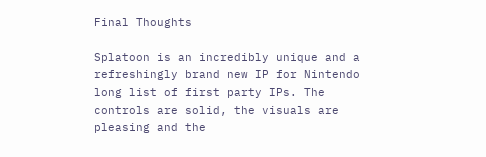Final Thoughts

Splatoon is an incredibly unique and a refreshingly brand new IP for Nintendo long list of first party IPs. The controls are solid, the visuals are pleasing and the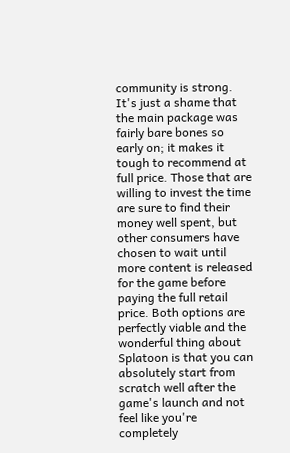community is strong. It's just a shame that the main package was fairly bare bones so early on; it makes it tough to recommend at full price. Those that are willing to invest the time are sure to find their money well spent, but other consumers have chosen to wait until more content is released for the game before paying the full retail price. Both options are perfectly viable and the wonderful thing about Splatoon is that you can absolutely start from scratch well after the game's launch and not feel like you're completely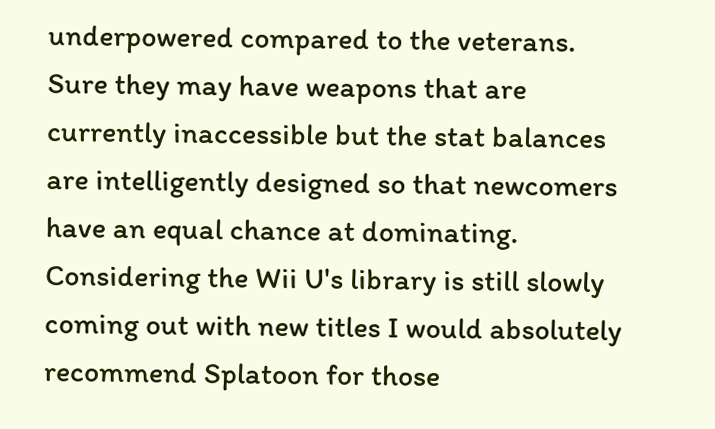underpowered compared to the veterans. Sure they may have weapons that are currently inaccessible but the stat balances are intelligently designed so that newcomers have an equal chance at dominating. Considering the Wii U's library is still slowly coming out with new titles I would absolutely recommend Splatoon for those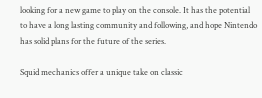looking for a new game to play on the console. It has the potential to have a long lasting community and following, and hope Nintendo has solid plans for the future of the series.

Squid mechanics offer a unique take on classic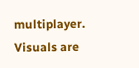multiplayer.
Visuals are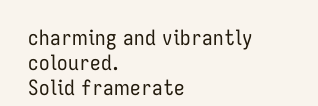charming and vibrantly coloured.
Solid framerate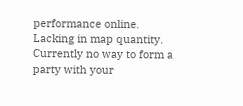performance online.
Lacking in map quantity.
Currently no way to form a party with your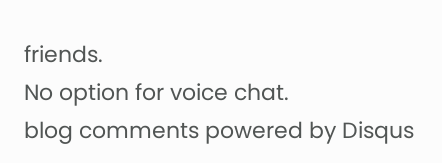friends.
No option for voice chat.
blog comments powered by Disqus